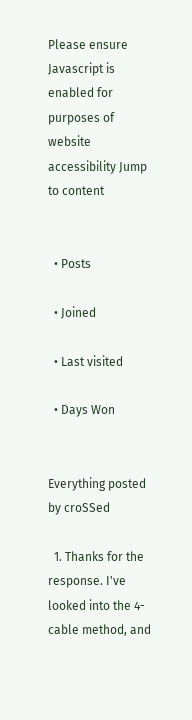Please ensure Javascript is enabled for purposes of website accessibility Jump to content


  • Posts

  • Joined

  • Last visited

  • Days Won


Everything posted by croSSed

  1. Thanks for the response. I've looked into the 4-cable method, and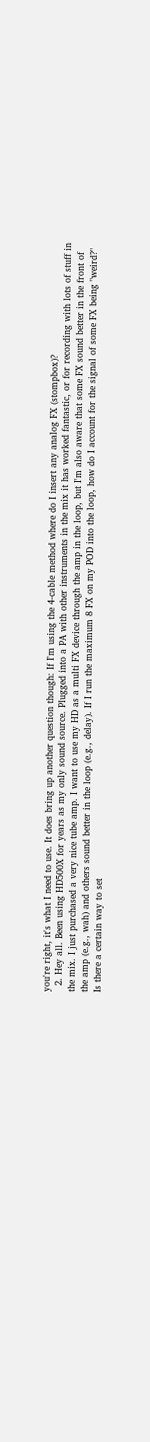you're right, it's what I need to use. It does bring up another question though: If I'm using the 4-cable method where do I insert any analog FX (stompbox)?
  2. Hey all. Been using HD500X for years as my only sound source. Plugged into a PA with other instruments in the mix it has worked fantastic, or for recording with lots of stuff in the mix. I just purchased a very nice tube amp. I want to use my HD as a multi FX device through the amp in the loop, but I'm also aware that some FX sound better in the front of the amp (e.g., wah) and others sound better in the loop (e.g., delay). If I run the maximum 8 FX on my POD into the loop, how do I account for the signal of some FX being "weird?" Is there a certain way to set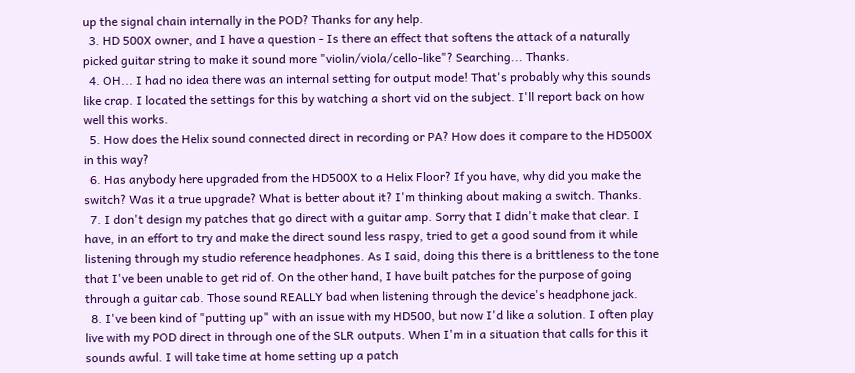up the signal chain internally in the POD? Thanks for any help.
  3. HD 500X owner, and I have a question - Is there an effect that softens the attack of a naturally picked guitar string to make it sound more "violin/viola/cello-like"? Searching... Thanks.
  4. OH... I had no idea there was an internal setting for output mode! That's probably why this sounds like crap. I located the settings for this by watching a short vid on the subject. I'll report back on how well this works.
  5. How does the Helix sound connected direct in recording or PA? How does it compare to the HD500X in this way?
  6. Has anybody here upgraded from the HD500X to a Helix Floor? If you have, why did you make the switch? Was it a true upgrade? What is better about it? I'm thinking about making a switch. Thanks.
  7. I don't design my patches that go direct with a guitar amp. Sorry that I didn't make that clear. I have, in an effort to try and make the direct sound less raspy, tried to get a good sound from it while listening through my studio reference headphones. As I said, doing this there is a brittleness to the tone that I've been unable to get rid of. On the other hand, I have built patches for the purpose of going through a guitar cab. Those sound REALLY bad when listening through the device's headphone jack.
  8. I've been kind of "putting up" with an issue with my HD500, but now I'd like a solution. I often play live with my POD direct in through one of the SLR outputs. When I'm in a situation that calls for this it sounds awful. I will take time at home setting up a patch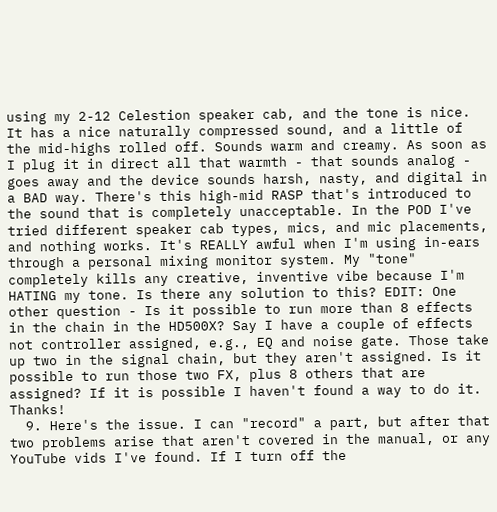using my 2-12 Celestion speaker cab, and the tone is nice. It has a nice naturally compressed sound, and a little of the mid-highs rolled off. Sounds warm and creamy. As soon as I plug it in direct all that warmth - that sounds analog - goes away and the device sounds harsh, nasty, and digital in a BAD way. There's this high-mid RASP that's introduced to the sound that is completely unacceptable. In the POD I've tried different speaker cab types, mics, and mic placements, and nothing works. It's REALLY awful when I'm using in-ears through a personal mixing monitor system. My "tone" completely kills any creative, inventive vibe because I'm HATING my tone. Is there any solution to this? EDIT: One other question - Is it possible to run more than 8 effects in the chain in the HD500X? Say I have a couple of effects not controller assigned, e.g., EQ and noise gate. Those take up two in the signal chain, but they aren't assigned. Is it possible to run those two FX, plus 8 others that are assigned? If it is possible I haven't found a way to do it. Thanks!
  9. Here's the issue. I can "record" a part, but after that two problems arise that aren't covered in the manual, or any YouTube vids I've found. If I turn off the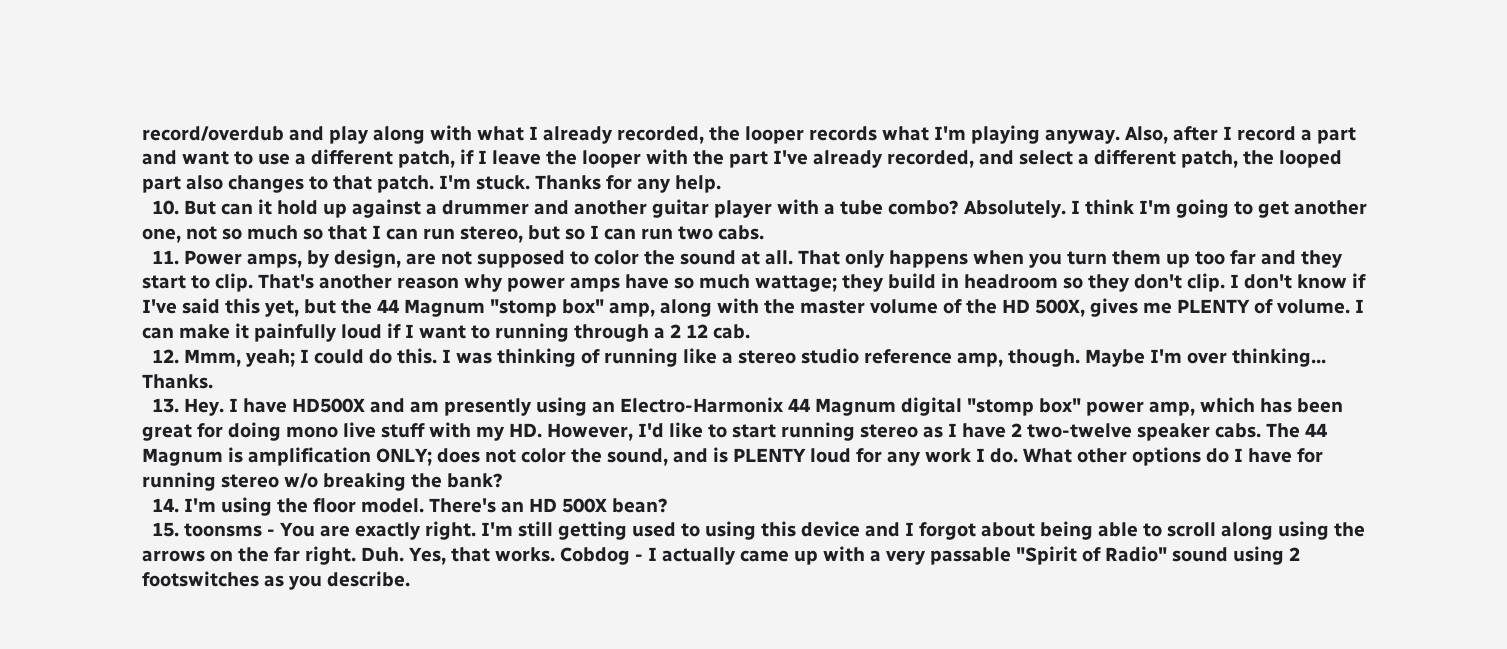record/overdub and play along with what I already recorded, the looper records what I'm playing anyway. Also, after I record a part and want to use a different patch, if I leave the looper with the part I've already recorded, and select a different patch, the looped part also changes to that patch. I'm stuck. Thanks for any help.
  10. But can it hold up against a drummer and another guitar player with a tube combo? Absolutely. I think I'm going to get another one, not so much so that I can run stereo, but so I can run two cabs.
  11. Power amps, by design, are not supposed to color the sound at all. That only happens when you turn them up too far and they start to clip. That's another reason why power amps have so much wattage; they build in headroom so they don't clip. I don't know if I've said this yet, but the 44 Magnum "stomp box" amp, along with the master volume of the HD 500X, gives me PLENTY of volume. I can make it painfully loud if I want to running through a 2 12 cab.
  12. Mmm, yeah; I could do this. I was thinking of running like a stereo studio reference amp, though. Maybe I'm over thinking... Thanks.
  13. Hey. I have HD500X and am presently using an Electro-Harmonix 44 Magnum digital "stomp box" power amp, which has been great for doing mono live stuff with my HD. However, I'd like to start running stereo as I have 2 two-twelve speaker cabs. The 44 Magnum is amplification ONLY; does not color the sound, and is PLENTY loud for any work I do. What other options do I have for running stereo w/o breaking the bank?
  14. I'm using the floor model. There's an HD 500X bean?
  15. toonsms - You are exactly right. I'm still getting used to using this device and I forgot about being able to scroll along using the arrows on the far right. Duh. Yes, that works. Cobdog - I actually came up with a very passable "Spirit of Radio" sound using 2 footswitches as you describe.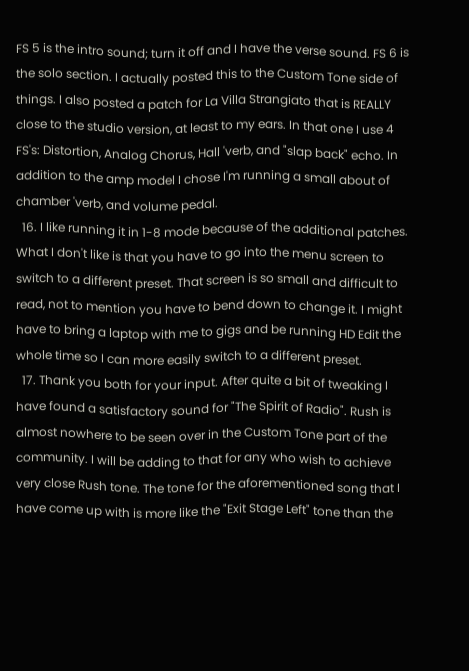FS 5 is the intro sound; turn it off and I have the verse sound. FS 6 is the solo section. I actually posted this to the Custom Tone side of things. I also posted a patch for La Villa Strangiato that is REALLY close to the studio version, at least to my ears. In that one I use 4 FS's: Distortion, Analog Chorus, Hall 'verb, and "slap back" echo. In addition to the amp model I chose I'm running a small about of chamber 'verb, and volume pedal.
  16. I like running it in 1-8 mode because of the additional patches. What I don't like is that you have to go into the menu screen to switch to a different preset. That screen is so small and difficult to read, not to mention you have to bend down to change it. I might have to bring a laptop with me to gigs and be running HD Edit the whole time so I can more easily switch to a different preset.
  17. Thank you both for your input. After quite a bit of tweaking I have found a satisfactory sound for "The Spirit of Radio". Rush is almost nowhere to be seen over in the Custom Tone part of the community. I will be adding to that for any who wish to achieve very close Rush tone. The tone for the aforementioned song that I have come up with is more like the "Exit Stage Left" tone than the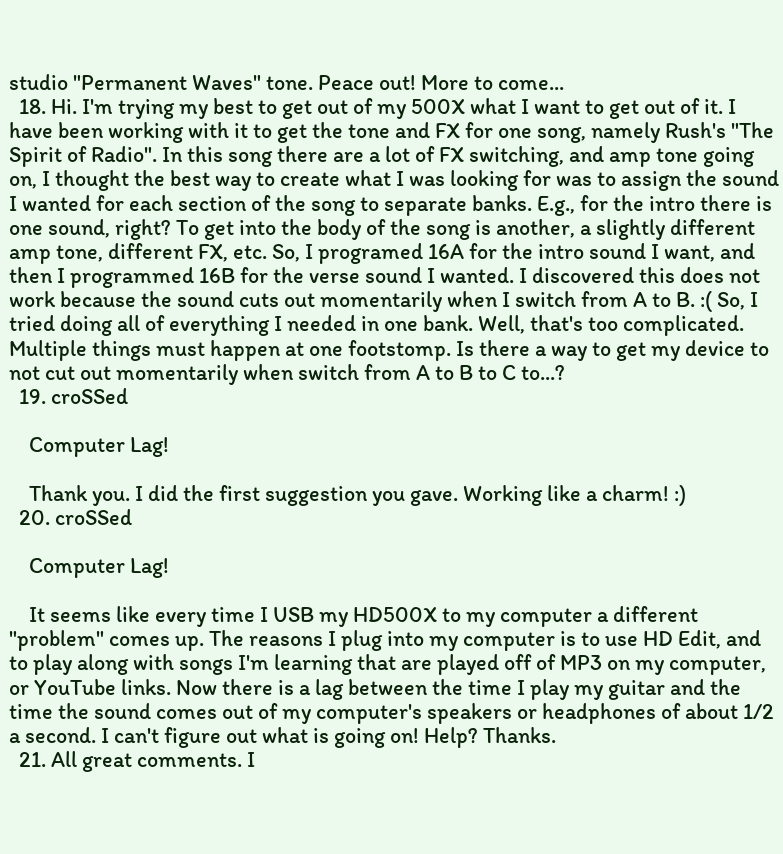studio "Permanent Waves" tone. Peace out! More to come...
  18. Hi. I'm trying my best to get out of my 500X what I want to get out of it. I have been working with it to get the tone and FX for one song, namely Rush's "The Spirit of Radio". In this song there are a lot of FX switching, and amp tone going on, I thought the best way to create what I was looking for was to assign the sound I wanted for each section of the song to separate banks. E.g., for the intro there is one sound, right? To get into the body of the song is another, a slightly different amp tone, different FX, etc. So, I programed 16A for the intro sound I want, and then I programmed 16B for the verse sound I wanted. I discovered this does not work because the sound cuts out momentarily when I switch from A to B. :( So, I tried doing all of everything I needed in one bank. Well, that's too complicated. Multiple things must happen at one footstomp. Is there a way to get my device to not cut out momentarily when switch from A to B to C to...?
  19. croSSed

    Computer Lag!

    Thank you. I did the first suggestion you gave. Working like a charm! :)
  20. croSSed

    Computer Lag!

    It seems like every time I USB my HD500X to my computer a different "problem" comes up. The reasons I plug into my computer is to use HD Edit, and to play along with songs I'm learning that are played off of MP3 on my computer, or YouTube links. Now there is a lag between the time I play my guitar and the time the sound comes out of my computer's speakers or headphones of about 1/2 a second. I can't figure out what is going on! Help? Thanks.
  21. All great comments. I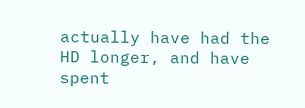actually have had the HD longer, and have spent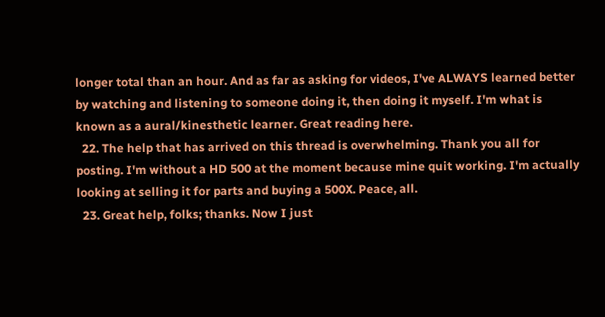longer total than an hour. And as far as asking for videos, I've ALWAYS learned better by watching and listening to someone doing it, then doing it myself. I'm what is known as a aural/kinesthetic learner. Great reading here.
  22. The help that has arrived on this thread is overwhelming. Thank you all for posting. I'm without a HD 500 at the moment because mine quit working. I'm actually looking at selling it for parts and buying a 500X. Peace, all.
  23. Great help, folks; thanks. Now I just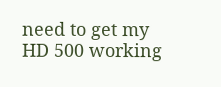need to get my HD 500 working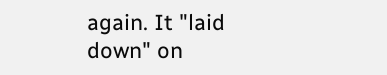again. It "laid down" on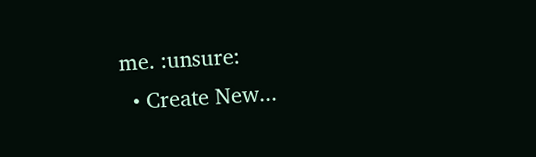me. :unsure:
  • Create New...